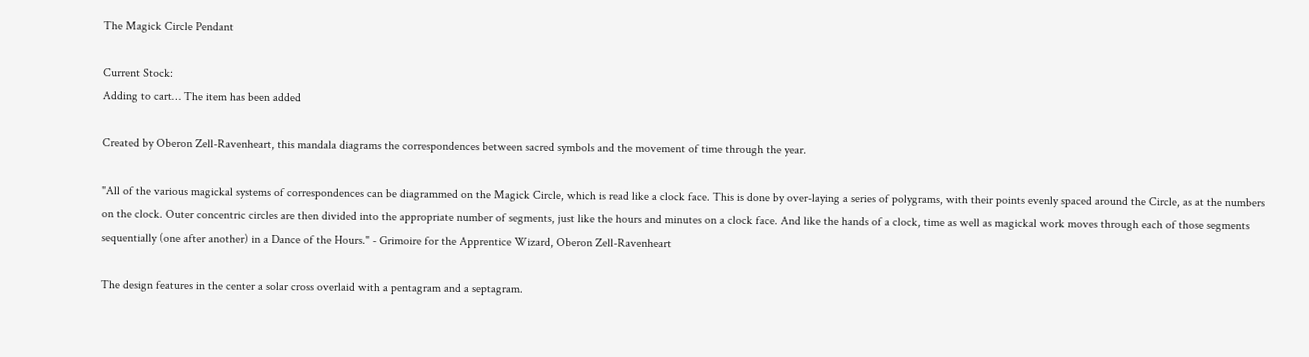The Magick Circle Pendant

Current Stock:
Adding to cart… The item has been added

Created by Oberon Zell-Ravenheart, this mandala diagrams the correspondences between sacred symbols and the movement of time through the year.

"All of the various magickal systems of correspondences can be diagrammed on the Magick Circle, which is read like a clock face. This is done by over-laying a series of polygrams, with their points evenly spaced around the Circle, as at the numbers on the clock. Outer concentric circles are then divided into the appropriate number of segments, just like the hours and minutes on a clock face. And like the hands of a clock, time as well as magickal work moves through each of those segments sequentially (one after another) in a Dance of the Hours." - Grimoire for the Apprentice Wizard, Oberon Zell-Ravenheart

The design features in the center a solar cross overlaid with a pentagram and a septagram.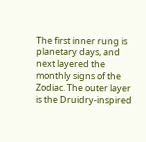The first inner rung is planetary days, and next layered the monthly signs of the Zodiac. The outer layer is the Druidry-inspired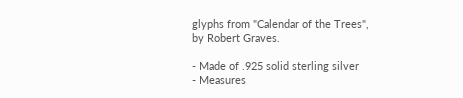glyphs from "Calendar of the Trees", by Robert Graves.

- Made of .925 solid sterling silver
- Measures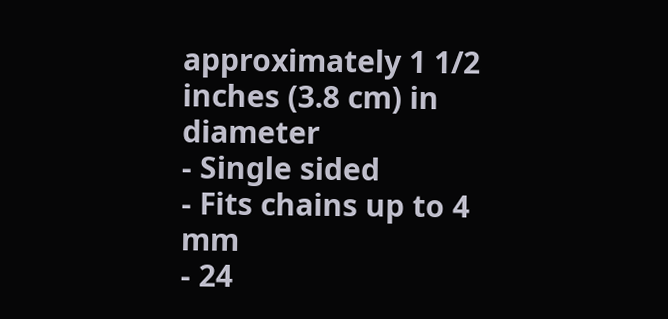approximately 1 1/2 inches (3.8 cm) in diameter
- Single sided
- Fits chains up to 4 mm
- 24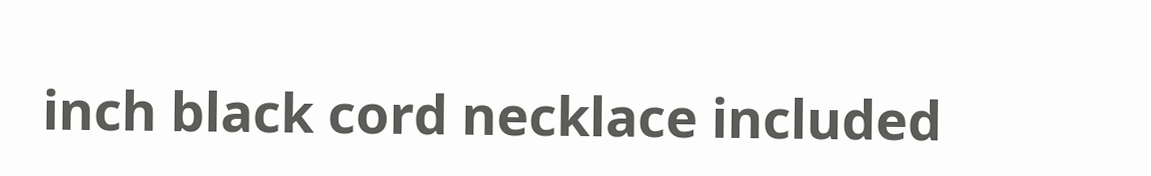inch black cord necklace included